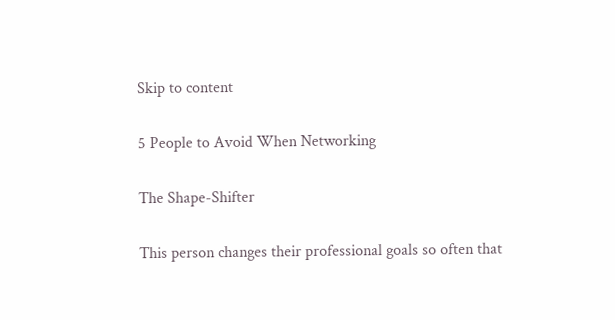Skip to content

5 People to Avoid When Networking

The Shape-Shifter

This person changes their professional goals so often that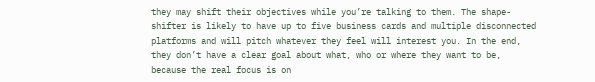they may shift their objectives while you’re talking to them. The shape-shifter is likely to have up to five business cards and multiple disconnected platforms and will pitch whatever they feel will interest you. In the end, they don’t have a clear goal about what, who or where they want to be, because the real focus is on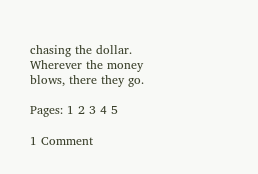chasing the dollar. Wherever the money blows, there they go.

Pages: 1 2 3 4 5

1 Comment